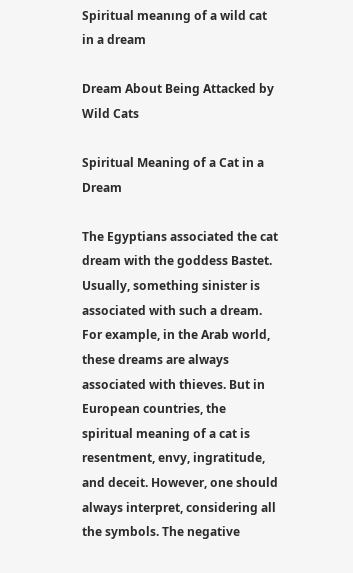Spiritual meanıng of a wild cat in a dream

Dream About Being Attacked by Wild Cats

Spiritual Meaning of a Cat in a Dream

The Egyptians associated the cat dream with the goddess Bastet. Usually, something sinister is associated with such a dream. For example, in the Arab world, these dreams are always associated with thieves. But in European countries, the spiritual meaning of a cat is resentment, envy, ingratitude, and deceit. However, one should always interpret, considering all the symbols. The negative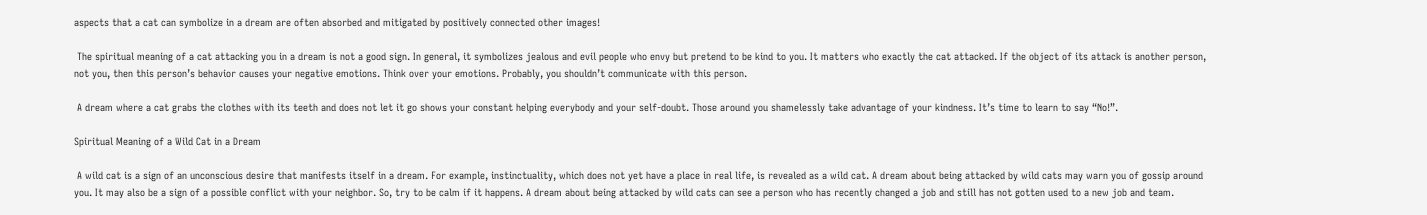aspects that a cat can symbolize in a dream are often absorbed and mitigated by positively connected other images!

 The spiritual meaning of a cat attacking you in a dream is not a good sign. In general, it symbolizes jealous and evil people who envy but pretend to be kind to you. It matters who exactly the cat attacked. If the object of its attack is another person, not you, then this person’s behavior causes your negative emotions. Think over your emotions. Probably, you shouldn’t communicate with this person.

 A dream where a cat grabs the clothes with its teeth and does not let it go shows your constant helping everybody and your self-doubt. Those around you shamelessly take advantage of your kindness. It’s time to learn to say “No!”.

Spiritual Meaning of a Wild Cat in a Dream

 A wild cat is a sign of an unconscious desire that manifests itself in a dream. For example, instinctuality, which does not yet have a place in real life, is revealed as a wild cat. A dream about being attacked by wild cats may warn you of gossip around you. It may also be a sign of a possible conflict with your neighbor. So, try to be calm if it happens. A dream about being attacked by wild cats can see a person who has recently changed a job and still has not gotten used to a new job and team.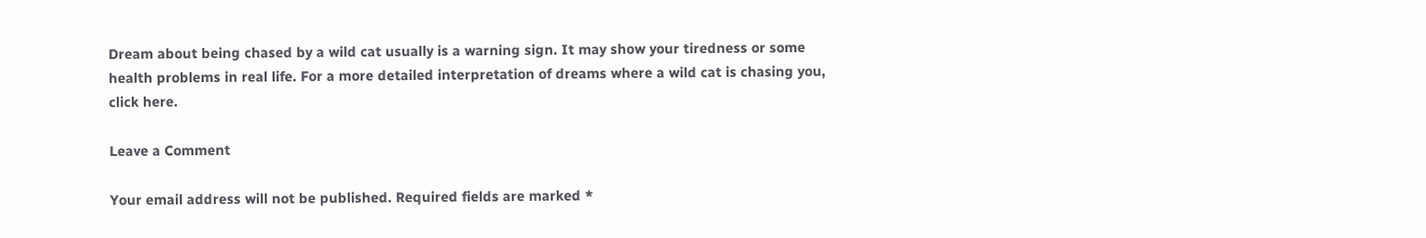Dream about being chased by a wild cat usually is a warning sign. It may show your tiredness or some health problems in real life. For a more detailed interpretation of dreams where a wild cat is chasing you, click here.

Leave a Comment

Your email address will not be published. Required fields are marked *